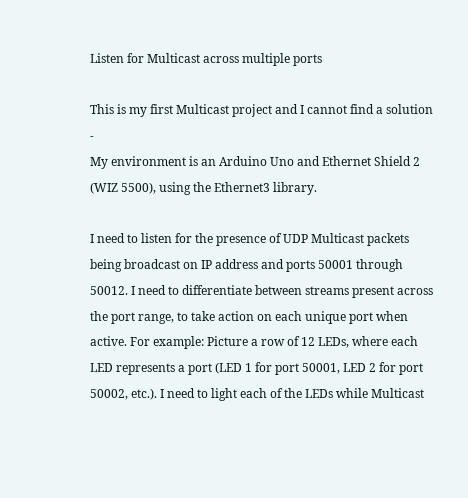Listen for Multicast across multiple ports

This is my first Multicast project and I cannot find a solution -
My environment is an Arduino Uno and Ethernet Shield 2 (WIZ 5500), using the Ethernet3 library.

I need to listen for the presence of UDP Multicast packets being broadcast on IP address and ports 50001 through 50012. I need to differentiate between streams present across the port range, to take action on each unique port when active. For example: Picture a row of 12 LEDs, where each LED represents a port (LED 1 for port 50001, LED 2 for port 50002, etc.). I need to light each of the LEDs while Multicast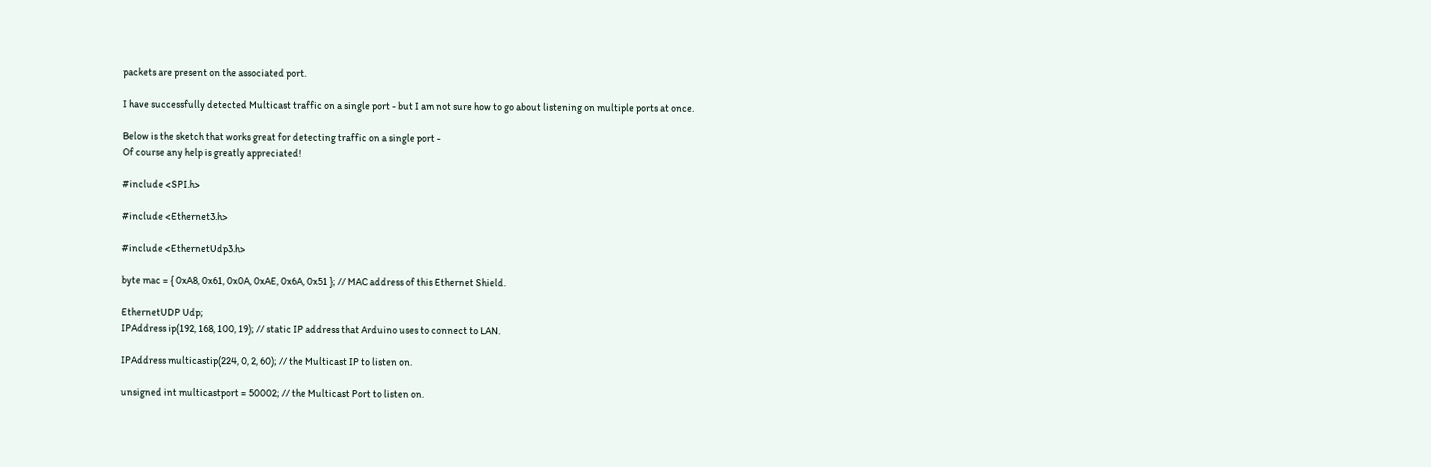packets are present on the associated port.

I have successfully detected Multicast traffic on a single port - but I am not sure how to go about listening on multiple ports at once.

Below is the sketch that works great for detecting traffic on a single port -
Of course any help is greatly appreciated!

#include <SPI.h>

#include <Ethernet3.h>

#include <EthernetUdp3.h>

byte mac = { 0xA8, 0x61, 0x0A, 0xAE, 0x6A, 0x51 }; // MAC address of this Ethernet Shield.

EthernetUDP Udp;
IPAddress ip(192, 168, 100, 19); // static IP address that Arduino uses to connect to LAN.

IPAddress multicastip(224, 0, 2, 60); // the Multicast IP to listen on.

unsigned int multicastport = 50002; // the Multicast Port to listen on.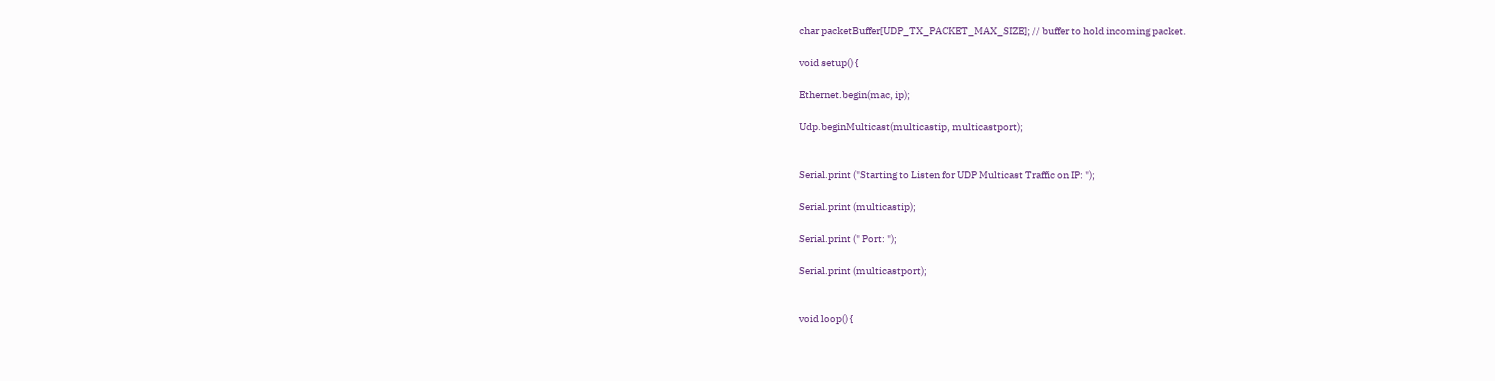char packetBuffer[UDP_TX_PACKET_MAX_SIZE]; // buffer to hold incoming packet.

void setup() {

Ethernet.begin(mac, ip);

Udp.beginMulticast(multicastip, multicastport);


Serial.print ("Starting to Listen for UDP Multicast Traffic on IP: ");

Serial.print (multicastip);

Serial.print (" Port: ");

Serial.print (multicastport);


void loop() {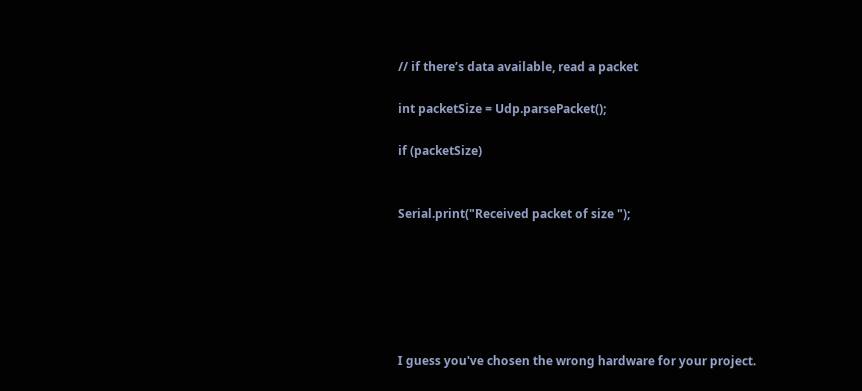// if there’s data available, read a packet

int packetSize = Udp.parsePacket();

if (packetSize)


Serial.print("Received packet of size ");






I guess you've chosen the wrong hardware for your project.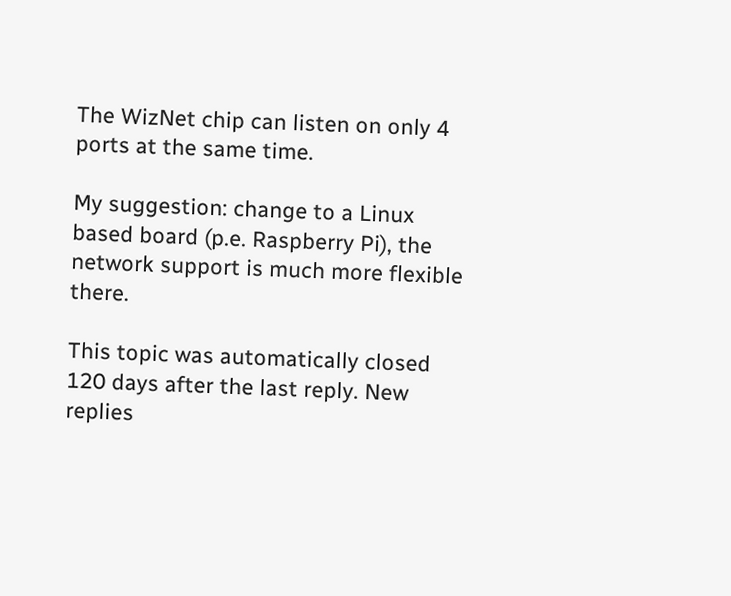The WizNet chip can listen on only 4 ports at the same time.

My suggestion: change to a Linux based board (p.e. Raspberry Pi), the network support is much more flexible there.

This topic was automatically closed 120 days after the last reply. New replies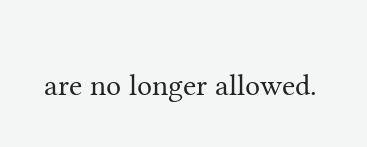are no longer allowed.